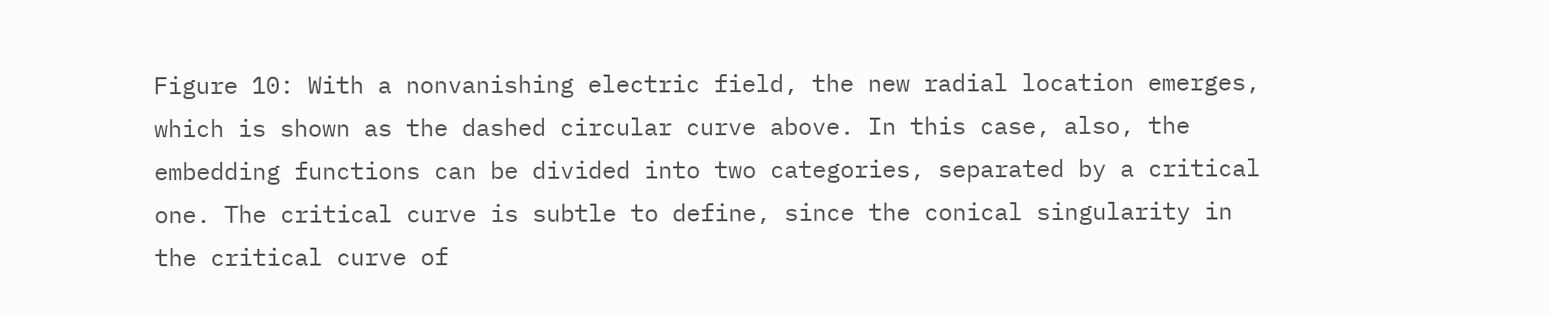Figure 10: With a nonvanishing electric field, the new radial location emerges, which is shown as the dashed circular curve above. In this case, also, the embedding functions can be divided into two categories, separated by a critical one. The critical curve is subtle to define, since the conical singularity in the critical curve of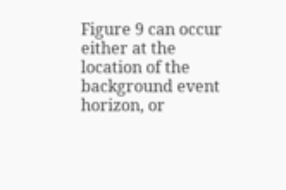Figure 9 can occur either at the location of the background event horizon, or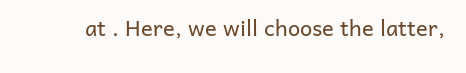at . Here, we will choose the latter,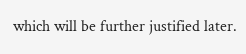which will be further justified later.